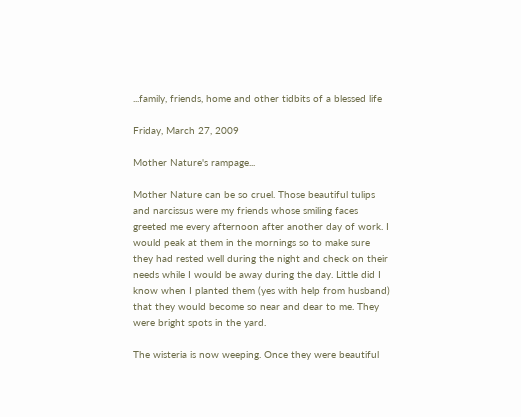...family, friends, home and other tidbits of a blessed life

Friday, March 27, 2009

Mother Nature's rampage...

Mother Nature can be so cruel. Those beautiful tulips and narcissus were my friends whose smiling faces greeted me every afternoon after another day of work. I would peak at them in the mornings so to make sure they had rested well during the night and check on their needs while I would be away during the day. Little did I know when I planted them (yes with help from husband) that they would become so near and dear to me. They were bright spots in the yard.

The wisteria is now weeping. Once they were beautiful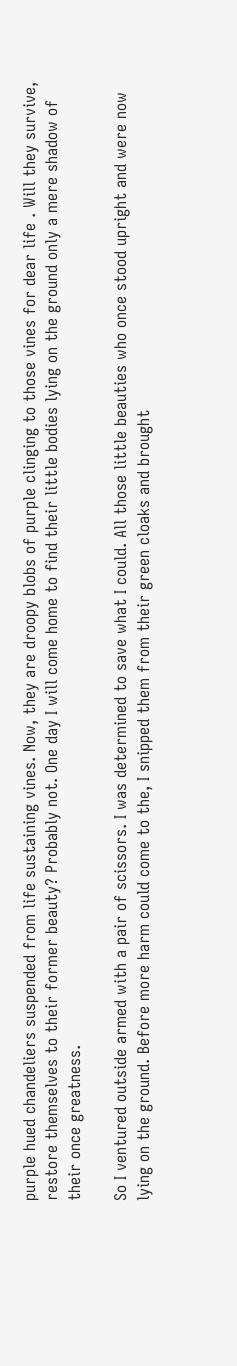purple hued chandeliers suspended from life sustaining vines. Now, they are droopy blobs of purple clinging to those vines for dear life . Will they survive, restore themselves to their former beauty? Probably not. One day I will come home to find their little bodies lying on the ground only a mere shadow of their once greatness.

So I ventured outside armed with a pair of scissors. I was determined to save what I could. All those little beauties who once stood upright and were now lying on the ground. Before more harm could come to the, I snipped them from their green cloaks and brought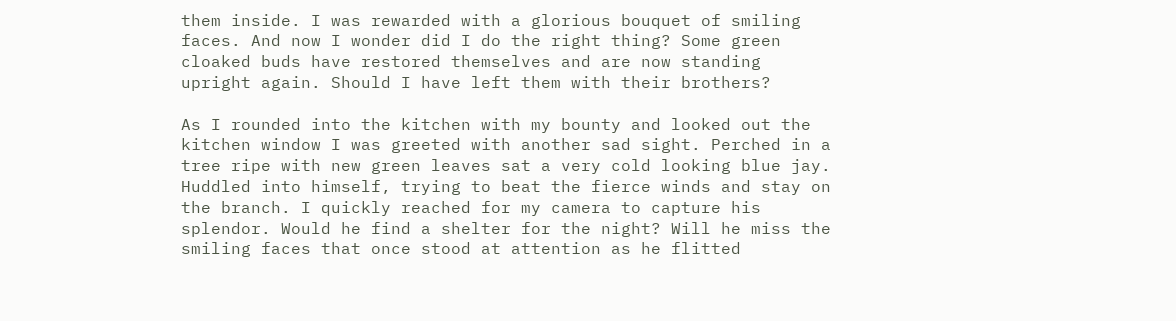them inside. I was rewarded with a glorious bouquet of smiling faces. And now I wonder did I do the right thing? Some green cloaked buds have restored themselves and are now standing upright again. Should I have left them with their brothers?

As I rounded into the kitchen with my bounty and looked out the kitchen window I was greeted with another sad sight. Perched in a tree ripe with new green leaves sat a very cold looking blue jay. Huddled into himself, trying to beat the fierce winds and stay on the branch. I quickly reached for my camera to capture his splendor. Would he find a shelter for the night? Will he miss the smiling faces that once stood at attention as he flitted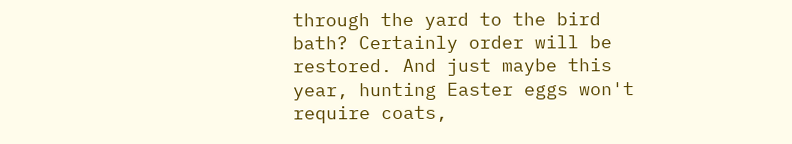through the yard to the bird bath? Certainly order will be restored. And just maybe this year, hunting Easter eggs won't require coats,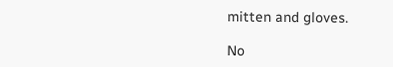mitten and gloves.

No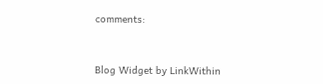comments:


Blog Widget by LinkWithin